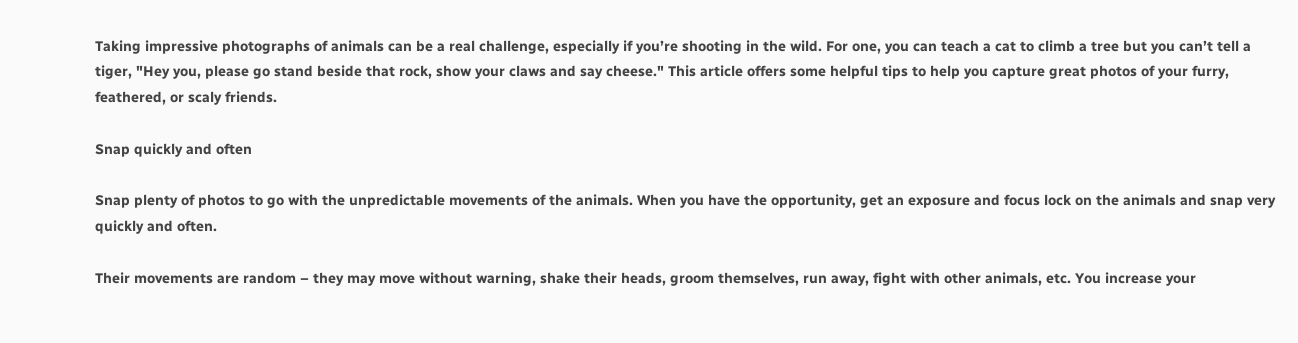Taking impressive photographs of animals can be a real challenge, especially if you’re shooting in the wild. For one, you can teach a cat to climb a tree but you can’t tell a tiger, "Hey you, please go stand beside that rock, show your claws and say cheese." This article offers some helpful tips to help you capture great photos of your furry, feathered, or scaly friends.

Snap quickly and often

Snap plenty of photos to go with the unpredictable movements of the animals. When you have the opportunity, get an exposure and focus lock on the animals and snap very quickly and often.

Their movements are random – they may move without warning, shake their heads, groom themselves, run away, fight with other animals, etc. You increase your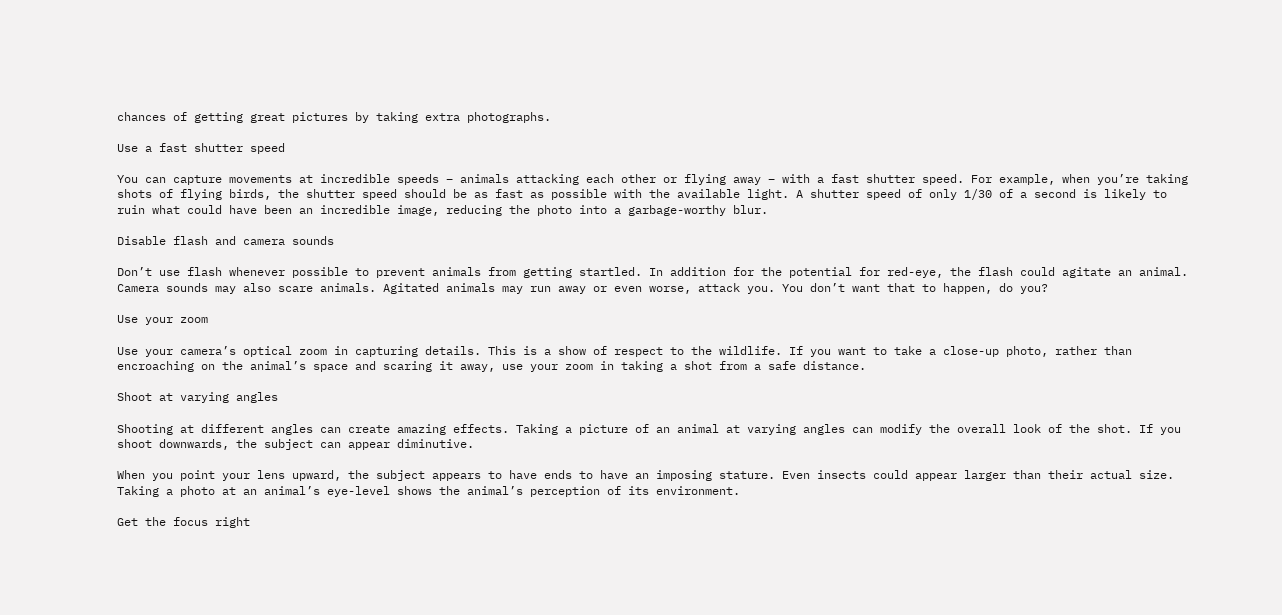chances of getting great pictures by taking extra photographs.

Use a fast shutter speed

You can capture movements at incredible speeds – animals attacking each other or flying away – with a fast shutter speed. For example, when you’re taking shots of flying birds, the shutter speed should be as fast as possible with the available light. A shutter speed of only 1/30 of a second is likely to ruin what could have been an incredible image, reducing the photo into a garbage-worthy blur.

Disable flash and camera sounds

Don’t use flash whenever possible to prevent animals from getting startled. In addition for the potential for red-eye, the flash could agitate an animal. Camera sounds may also scare animals. Agitated animals may run away or even worse, attack you. You don’t want that to happen, do you?

Use your zoom

Use your camera’s optical zoom in capturing details. This is a show of respect to the wildlife. If you want to take a close-up photo, rather than encroaching on the animal’s space and scaring it away, use your zoom in taking a shot from a safe distance.

Shoot at varying angles

Shooting at different angles can create amazing effects. Taking a picture of an animal at varying angles can modify the overall look of the shot. If you shoot downwards, the subject can appear diminutive.

When you point your lens upward, the subject appears to have ends to have an imposing stature. Even insects could appear larger than their actual size. Taking a photo at an animal’s eye-level shows the animal’s perception of its environment.

Get the focus right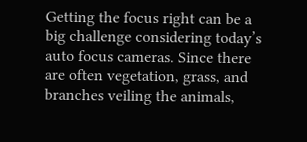Getting the focus right can be a big challenge considering today’s auto focus cameras. Since there are often vegetation, grass, and branches veiling the animals,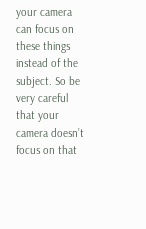your camera can focus on these things instead of the subject. So be very careful that your camera doesn’t focus on that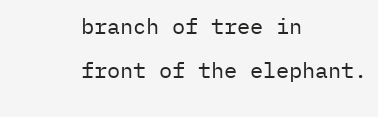branch of tree in front of the elephant.